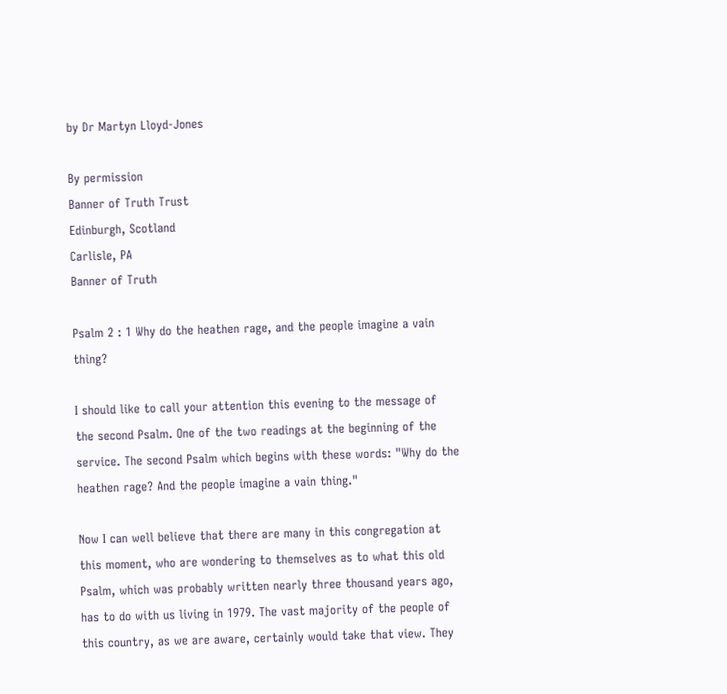by Dr Martyn Lloyd-Jones

By permission
Banner of Truth Trust
Edinburgh, Scotland
Carlisle, PA
Banner of Truth

Psalm 2 : 1 Why do the heathen rage, and the people imagine a vain thing?

I should like to call your attention this evening to the message of the second Psalm. One of the two readings at the beginning of the service. The second Psalm which begins with these words: "Why do the heathen rage? And the people imagine a vain thing."

Now I can well believe that there are many in this congregation at this moment, who are wondering to themselves as to what this old Psalm, which was probably written nearly three thousand years ago, has to do with us living in 1979. The vast majority of the people of this country, as we are aware, certainly would take that view. They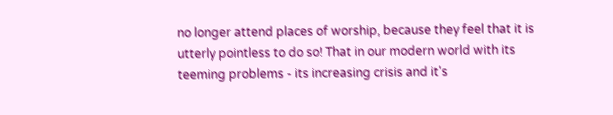no longer attend places of worship, because they feel that it is utterly pointless to do so! That in our modern world with its teeming problems - its increasing crisis and it's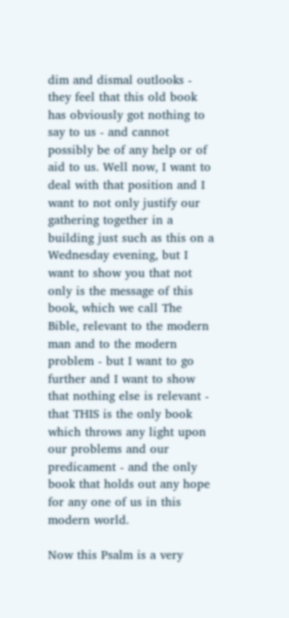dim and dismal outlooks - they feel that this old book has obviously got nothing to say to us - and cannot possibly be of any help or of aid to us. Well now, I want to deal with that position and I want to not only justify our gathering together in a building just such as this on a Wednesday evening, but I want to show you that not only is the message of this book, which we call The Bible, relevant to the modern man and to the modern problem - but I want to go further and I want to show that nothing else is relevant - that THIS is the only book which throws any light upon our problems and our predicament - and the only book that holds out any hope for any one of us in this modern world.

Now this Psalm is a very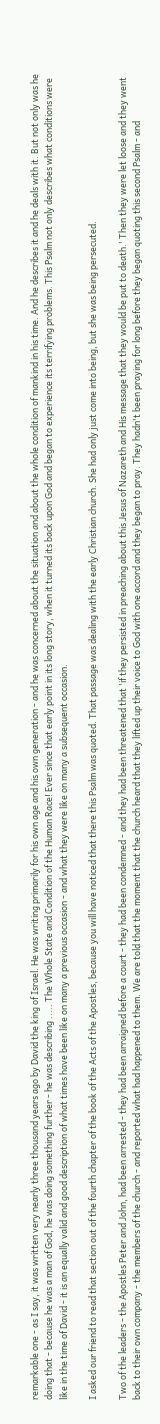remarkable one - as I say, it was written very nearly three thousand years ago by David the king of Israel. He was writing primarily for his own age and his own generation - and he was concerned about the situation and about the whole condition of mankind in his time. And he describes it and he deals with it. But not only was he doing that - because he was a man of God, he was doing something further - he was describing ..... The Whole State and Condition of the Human Race! Ever since that early point in its long story, when it turned its back upon God and began to experience its terrifying problems. This Psalm not only describes what conditions were like in the time of David - it is an equally valid and good description of what times have been like on many a previous occasion - and what they were like on many a subsequent occasion.

I asked our friend to read that section out of the fourth chapter of the book of the Acts of the Apostles, because you will have noticed that there this Psalm was quoted. That passage was dealing with the early Christian church. She had only just come into being, but she was being persecuted.

Two of the leaders - the Apostles Peter and John, had been arrested - they had been arraigned before a court - they had been condemned - and they had been threatened that 'if they persisted in preaching about this Jesus of Nazareth and His message that they would be put to death.' Then they were let loose and they went back to their own company - the members of the church - and reported what had happened to them. We are told that the moment that the church heard that they lifted up their voice to God with one accord and they began to pray. They hadn't been praying for long before they began quoting this second Psalm - and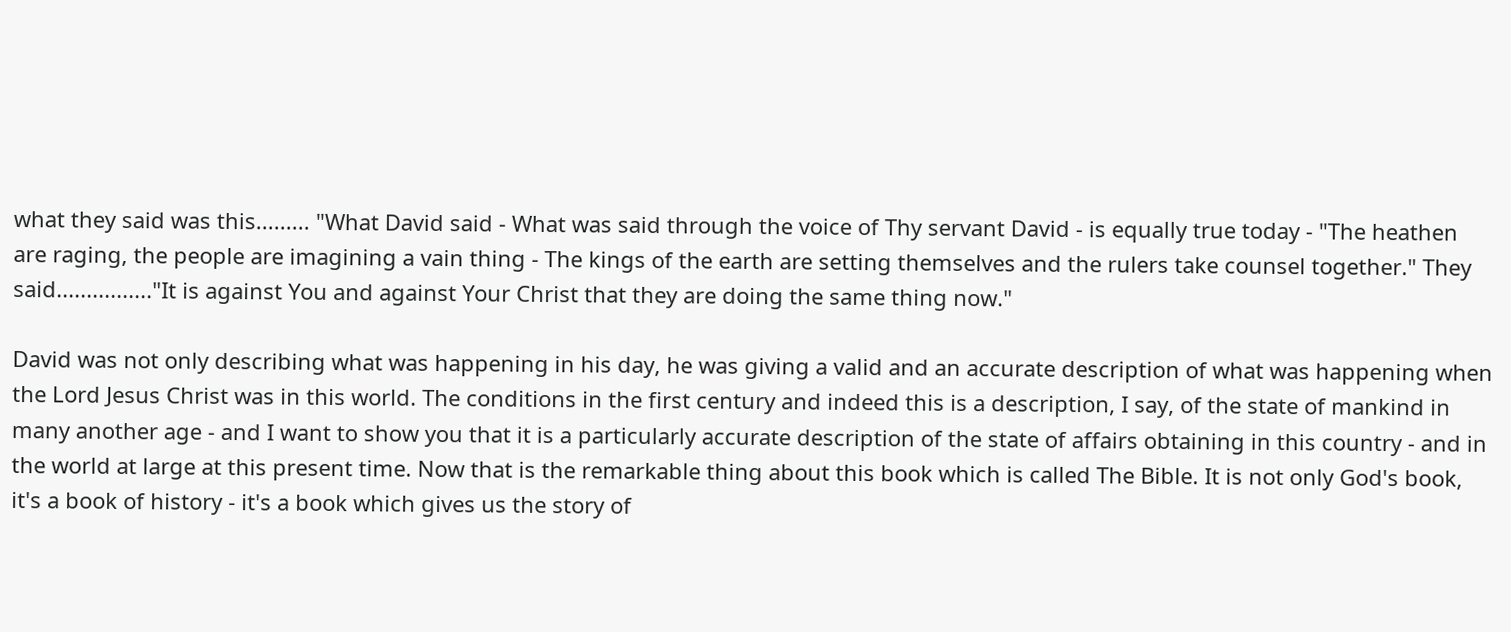what they said was this......... "What David said - What was said through the voice of Thy servant David - is equally true today - "The heathen are raging, the people are imagining a vain thing - The kings of the earth are setting themselves and the rulers take counsel together." They said................"It is against You and against Your Christ that they are doing the same thing now."

David was not only describing what was happening in his day, he was giving a valid and an accurate description of what was happening when the Lord Jesus Christ was in this world. The conditions in the first century and indeed this is a description, I say, of the state of mankind in many another age - and I want to show you that it is a particularly accurate description of the state of affairs obtaining in this country - and in the world at large at this present time. Now that is the remarkable thing about this book which is called The Bible. It is not only God's book, it's a book of history - it's a book which gives us the story of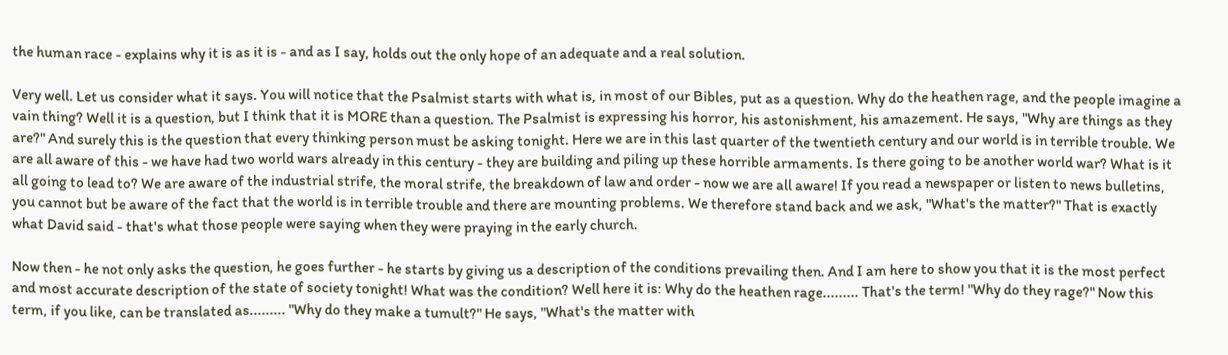the human race - explains why it is as it is - and as I say, holds out the only hope of an adequate and a real solution.

Very well. Let us consider what it says. You will notice that the Psalmist starts with what is, in most of our Bibles, put as a question. Why do the heathen rage, and the people imagine a vain thing? Well it is a question, but I think that it is MORE than a question. The Psalmist is expressing his horror, his astonishment, his amazement. He says, "Why are things as they are?" And surely this is the question that every thinking person must be asking tonight. Here we are in this last quarter of the twentieth century and our world is in terrible trouble. We are all aware of this - we have had two world wars already in this century - they are building and piling up these horrible armaments. Is there going to be another world war? What is it all going to lead to? We are aware of the industrial strife, the moral strife, the breakdown of law and order - now we are all aware! If you read a newspaper or listen to news bulletins, you cannot but be aware of the fact that the world is in terrible trouble and there are mounting problems. We therefore stand back and we ask, "What's the matter?" That is exactly what David said - that's what those people were saying when they were praying in the early church.

Now then - he not only asks the question, he goes further - he starts by giving us a description of the conditions prevailing then. And I am here to show you that it is the most perfect and most accurate description of the state of society tonight! What was the condition? Well here it is: Why do the heathen rage......... That's the term! "Why do they rage?" Now this term, if you like, can be translated as......... "Why do they make a tumult?" He says, "What's the matter with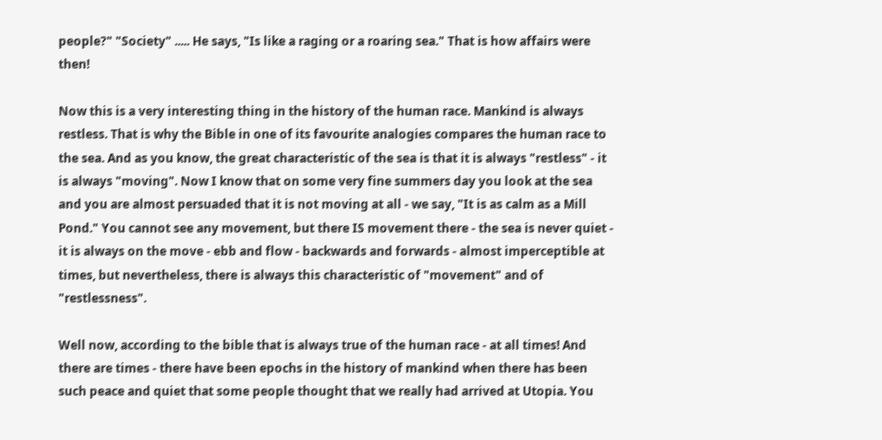people?" "Society" ..... He says, "Is like a raging or a roaring sea." That is how affairs were then!

Now this is a very interesting thing in the history of the human race. Mankind is always restless. That is why the Bible in one of its favourite analogies compares the human race to the sea. And as you know, the great characteristic of the sea is that it is always "restless" - it is always "moving". Now I know that on some very fine summers day you look at the sea and you are almost persuaded that it is not moving at all - we say, "It is as calm as a Mill Pond." You cannot see any movement, but there IS movement there - the sea is never quiet - it is always on the move - ebb and flow - backwards and forwards - almost imperceptible at times, but nevertheless, there is always this characteristic of "movement" and of "restlessness".

Well now, according to the bible that is always true of the human race - at all times! And there are times - there have been epochs in the history of mankind when there has been such peace and quiet that some people thought that we really had arrived at Utopia. You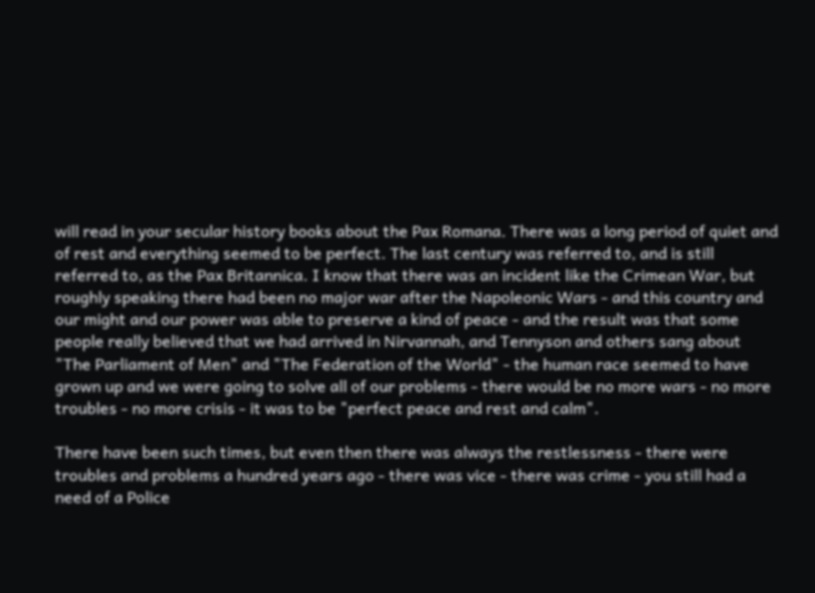will read in your secular history books about the Pax Romana. There was a long period of quiet and of rest and everything seemed to be perfect. The last century was referred to, and is still referred to, as the Pax Britannica. I know that there was an incident like the Crimean War, but roughly speaking there had been no major war after the Napoleonic Wars - and this country and our might and our power was able to preserve a kind of peace - and the result was that some people really believed that we had arrived in Nirvannah, and Tennyson and others sang about "The Parliament of Men" and "The Federation of the World" - the human race seemed to have grown up and we were going to solve all of our problems - there would be no more wars - no more troubles - no more crisis - it was to be "perfect peace and rest and calm".

There have been such times, but even then there was always the restlessness - there were troubles and problems a hundred years ago - there was vice - there was crime - you still had a need of a Police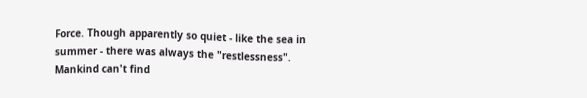Force. Though apparently so quiet - like the sea in summer - there was always the "restlessness". Mankind can't find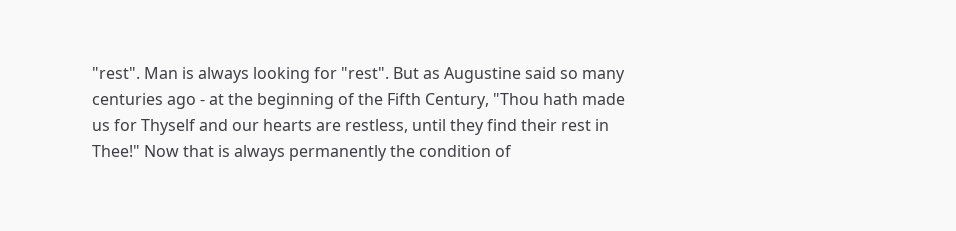"rest". Man is always looking for "rest". But as Augustine said so many centuries ago - at the beginning of the Fifth Century, "Thou hath made us for Thyself and our hearts are restless, until they find their rest in Thee!" Now that is always permanently the condition of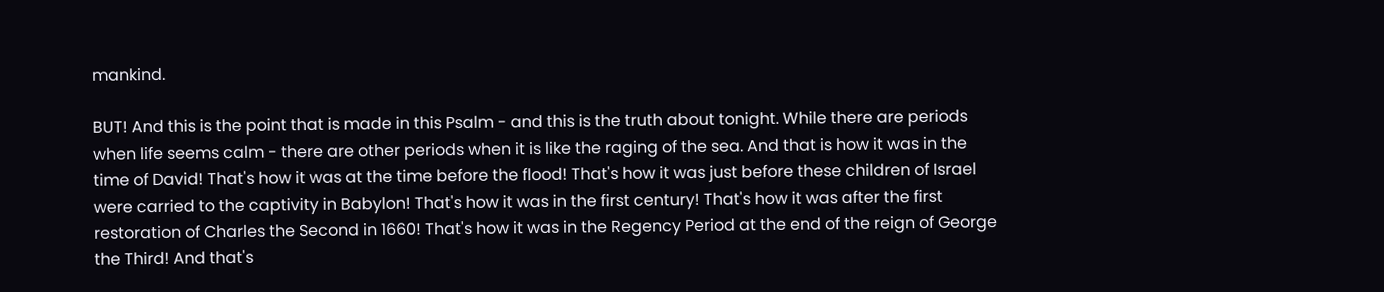mankind.

BUT! And this is the point that is made in this Psalm - and this is the truth about tonight. While there are periods when life seems calm - there are other periods when it is like the raging of the sea. And that is how it was in the time of David! That's how it was at the time before the flood! That's how it was just before these children of Israel were carried to the captivity in Babylon! That's how it was in the first century! That's how it was after the first restoration of Charles the Second in 1660! That's how it was in the Regency Period at the end of the reign of George the Third! And that's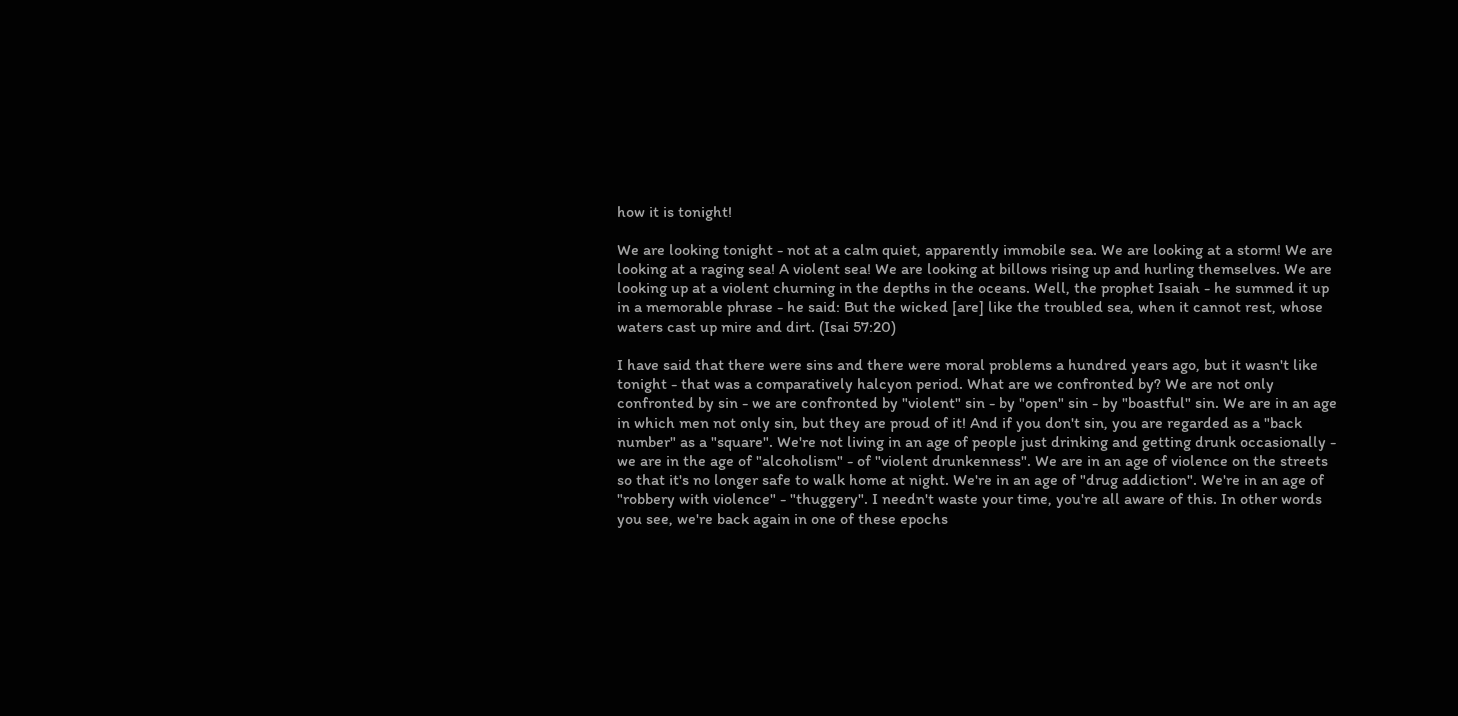how it is tonight!

We are looking tonight - not at a calm quiet, apparently immobile sea. We are looking at a storm! We are looking at a raging sea! A violent sea! We are looking at billows rising up and hurling themselves. We are looking up at a violent churning in the depths in the oceans. Well, the prophet Isaiah - he summed it up in a memorable phrase - he said: But the wicked [are] like the troubled sea, when it cannot rest, whose waters cast up mire and dirt. (Isai 57:20)

I have said that there were sins and there were moral problems a hundred years ago, but it wasn't like tonight - that was a comparatively halcyon period. What are we confronted by? We are not only confronted by sin - we are confronted by "violent" sin - by "open" sin - by "boastful" sin. We are in an age in which men not only sin, but they are proud of it! And if you don't sin, you are regarded as a "back number" as a "square". We're not living in an age of people just drinking and getting drunk occasionally - we are in the age of "alcoholism" - of "violent drunkenness". We are in an age of violence on the streets so that it's no longer safe to walk home at night. We're in an age of "drug addiction". We're in an age of "robbery with violence" - "thuggery". I needn't waste your time, you're all aware of this. In other words you see, we're back again in one of these epochs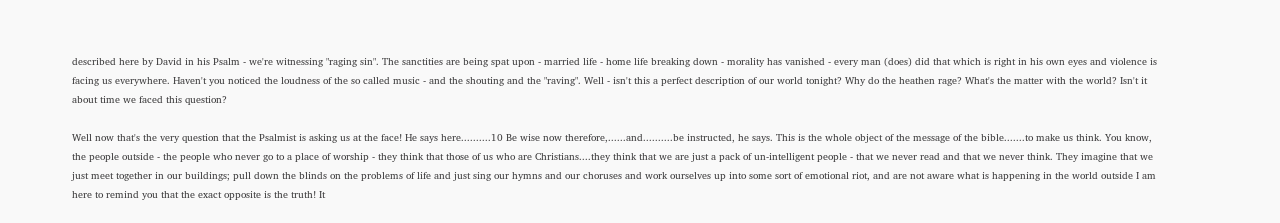described here by David in his Psalm - we're witnessing "raging sin". The sanctities are being spat upon - married life - home life breaking down - morality has vanished - every man (does) did that which is right in his own eyes and violence is facing us everywhere. Haven't you noticed the loudness of the so called music - and the shouting and the "raving". Well - isn't this a perfect description of our world tonight? Why do the heathen rage? What's the matter with the world? Isn't it about time we faced this question?

Well now that's the very question that the Psalmist is asking us at the face! He says here..........10 Be wise now therefore,......and..........be instructed, he says. This is the whole object of the message of the bible.......to make us think. You know, the people outside - the people who never go to a place of worship - they think that those of us who are Christians....they think that we are just a pack of un-intelligent people - that we never read and that we never think. They imagine that we just meet together in our buildings; pull down the blinds on the problems of life and just sing our hymns and our choruses and work ourselves up into some sort of emotional riot, and are not aware what is happening in the world outside I am here to remind you that the exact opposite is the truth! It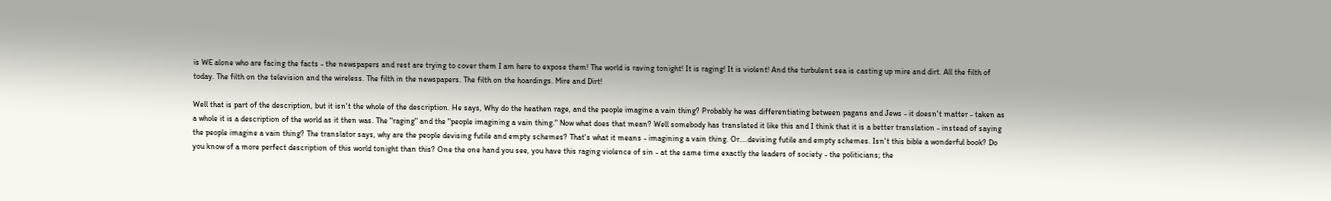is WE alone who are facing the facts - the newspapers and rest are trying to cover them I am here to expose them! The world is raving tonight! It is raging! It is violent! And the turbulent sea is casting up mire and dirt. All the filth of today. The filth on the television and the wireless. The filth in the newspapers. The filth on the hoardings. Mire and Dirt!

Well that is part of the description, but it isn't the whole of the description. He says, Why do the heathen rage, and the people imagine a vain thing? Probably he was differentiating between pagans and Jews - it doesn't matter - taken as a whole it is a description of the world as it then was. The "raging" and the "people imagining a vain thing." Now what does that mean? Well somebody has translated it like this and I think that it is a better translation - instead of saying the people imagine a vain thing? The translator says, why are the people devising futile and empty schemes? That's what it means - imagining a vain thing. Or....devising futile and empty schemes. Isn't this bible a wonderful book? Do you know of a more perfect description of this world tonight than this? One the one hand you see, you have this raging violence of sin - at the same time exactly the leaders of society - the politicians; the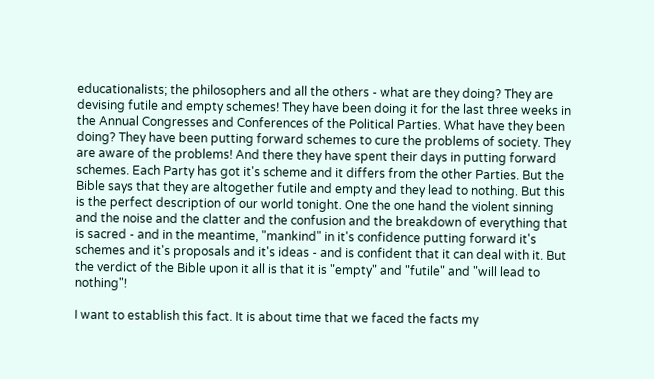educationalists; the philosophers and all the others - what are they doing? They are devising futile and empty schemes! They have been doing it for the last three weeks in the Annual Congresses and Conferences of the Political Parties. What have they been doing? They have been putting forward schemes to cure the problems of society. They are aware of the problems! And there they have spent their days in putting forward schemes. Each Party has got it's scheme and it differs from the other Parties. But the Bible says that they are altogether futile and empty and they lead to nothing. But this is the perfect description of our world tonight. One the one hand the violent sinning and the noise and the clatter and the confusion and the breakdown of everything that is sacred - and in the meantime, "mankind" in it's confidence putting forward it's schemes and it's proposals and it's ideas - and is confident that it can deal with it. But the verdict of the Bible upon it all is that it is "empty" and "futile" and "will lead to nothing"!

I want to establish this fact. It is about time that we faced the facts my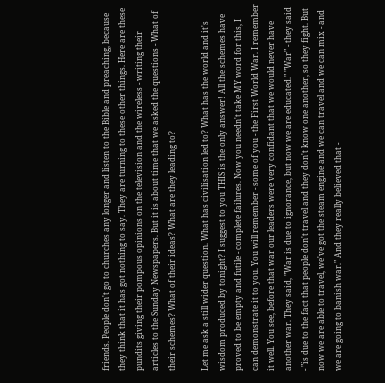friends. People don't go to churches any longer and listen to the Bible and preaching, because they think that it has got nothing to say. They are turning to these other things. Here are these pundits giving their pompous opinions on the television and the wireless - writing their articles to the Sunday Newspapers. But it is about time that we asked the questions - What of their schemes? What of their ideas? What are they leading to?

Let me ask a still wider question. What has civilisation led to? What has the world and it's wisdom produced by tonight? I suggest to you THIS is the only answer! All the schemes have proved to be empty and futile - complete failures. Now you needn't take MY word for this, I can demonstrate it to you. You will remember - some of you - the First World War. I remember it well. You see, before that war our leaders were very confidant that we would never have another war. They said, "War is due to ignorance, but now we are educated." "War" - they said - "is due to the fact that people don't travel and they don't know one another, so they fight. But now we are able to travel, we've got the steam engine and we can travel and we can mix - and we are going to banish war." And they really believed that -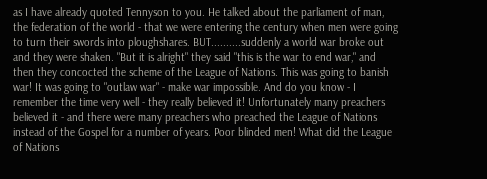as I have already quoted Tennyson to you. He talked about the parliament of man, the federation of the world - that we were entering the century when men were going to turn their swords into ploughshares. BUT..........suddenly a world war broke out and they were shaken. "But it is alright" they said "this is the war to end war," and then they concocted the scheme of the League of Nations. This was going to banish war! It was going to "outlaw war" - make war impossible. And do you know - I remember the time very well - they really believed it! Unfortunately many preachers believed it - and there were many preachers who preached the League of Nations instead of the Gospel for a number of years. Poor blinded men! What did the League of Nations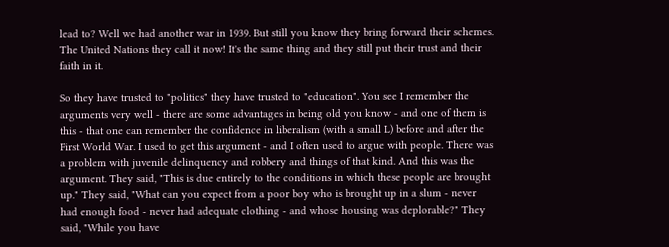lead to? Well we had another war in 1939. But still you know they bring forward their schemes. The United Nations they call it now! It's the same thing and they still put their trust and their faith in it.

So they have trusted to "politics" they have trusted to "education". You see I remember the arguments very well - there are some advantages in being old you know - and one of them is this - that one can remember the confidence in liberalism (with a small L) before and after the First World War. I used to get this argument - and I often used to argue with people. There was a problem with juvenile delinquency and robbery and things of that kind. And this was the argument. They said, "This is due entirely to the conditions in which these people are brought up." They said, "What can you expect from a poor boy who is brought up in a slum - never had enough food - never had adequate clothing - and whose housing was deplorable?" They said, "While you have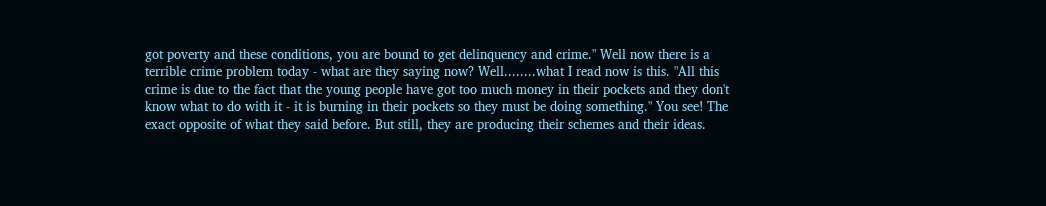got poverty and these conditions, you are bound to get delinquency and crime." Well now there is a terrible crime problem today - what are they saying now? Well........what I read now is this. "All this crime is due to the fact that the young people have got too much money in their pockets and they don't know what to do with it - it is burning in their pockets so they must be doing something." You see! The exact opposite of what they said before. But still, they are producing their schemes and their ideas.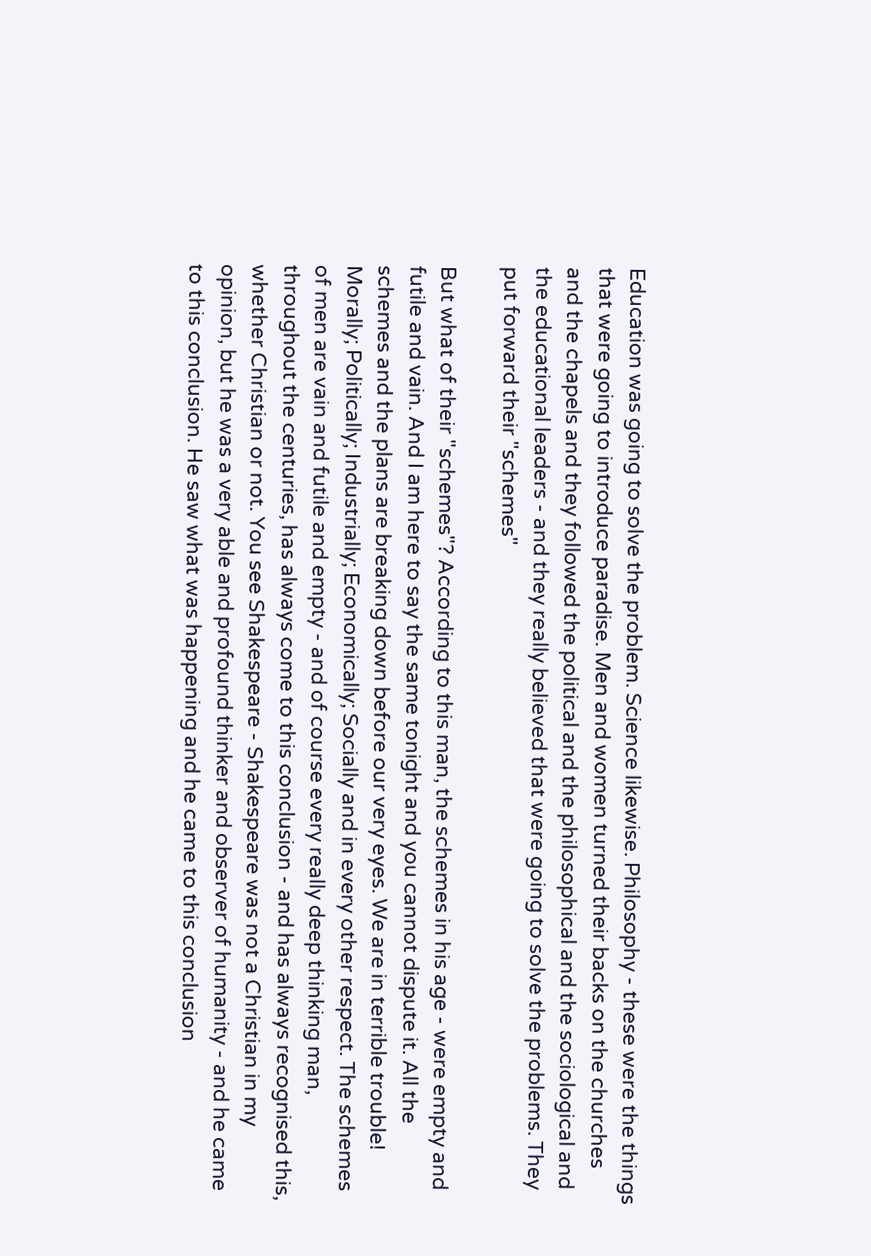Education was going to solve the problem. Science likewise. Philosophy - these were the things that were going to introduce paradise. Men and women turned their backs on the churches and the chapels and they followed the political and the philosophical and the sociological and the educational leaders - and they really believed that were going to solve the problems. They put forward their "schemes"

But what of their "schemes"? According to this man, the schemes in his age - were empty and futile and vain. And I am here to say the same tonight and you cannot dispute it. All the schemes and the plans are breaking down before our very eyes. We are in terrible trouble! Morally; Politically; Industrially; Economically; Socially and in every other respect. The schemes of men are vain and futile and empty - and of course every really deep thinking man, throughout the centuries, has always come to this conclusion - and has always recognised this, whether Christian or not. You see Shakespeare - Shakespeare was not a Christian in my opinion, but he was a very able and profound thinker and observer of humanity - and he came to this conclusion. He saw what was happening and he came to this conclusion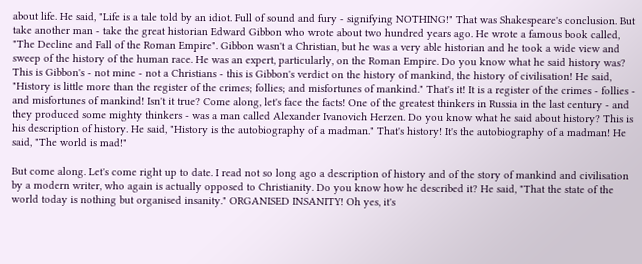about life. He said, "Life is a tale told by an idiot. Full of sound and fury - signifying NOTHING!" That was Shakespeare's conclusion. But take another man - take the great historian Edward Gibbon who wrote about two hundred years ago. He wrote a famous book called, "The Decline and Fall of the Roman Empire". Gibbon wasn't a Christian, but he was a very able historian and he took a wide view and sweep of the history of the human race. He was an expert, particularly, on the Roman Empire. Do you know what he said history was? This is Gibbon's - not mine - not a Christians - this is Gibbon's verdict on the history of mankind, the history of civilisation! He said, "History is little more than the register of the crimes; follies; and misfortunes of mankind." That's it! It is a register of the crimes - follies - and misfortunes of mankind! Isn't it true? Come along, let's face the facts! One of the greatest thinkers in Russia in the last century - and they produced some mighty thinkers - was a man called Alexander Ivanovich Herzen. Do you know what he said about history? This is his description of history. He said, "History is the autobiography of a madman." That's history! It's the autobiography of a madman! He said, "The world is mad!"

But come along. Let's come right up to date. I read not so long ago a description of history and of the story of mankind and civilisation by a modern writer, who again is actually opposed to Christianity. Do you know how he described it? He said, "That the state of the world today is nothing but organised insanity." ORGANISED INSANITY! Oh yes, it's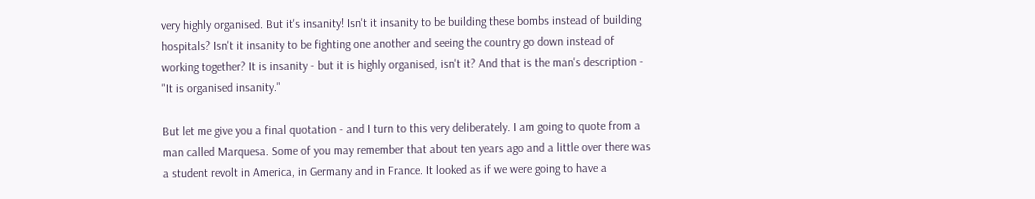very highly organised. But it's insanity! Isn't it insanity to be building these bombs instead of building hospitals? Isn't it insanity to be fighting one another and seeing the country go down instead of working together? It is insanity - but it is highly organised, isn't it? And that is the man's description - "It is organised insanity."

But let me give you a final quotation - and I turn to this very deliberately. I am going to quote from a man called Marquesa. Some of you may remember that about ten years ago and a little over there was a student revolt in America, in Germany and in France. It looked as if we were going to have a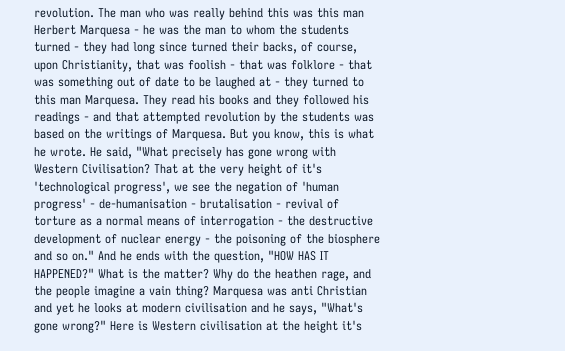revolution. The man who was really behind this was this man Herbert Marquesa - he was the man to whom the students turned - they had long since turned their backs, of course, upon Christianity, that was foolish - that was folklore - that was something out of date to be laughed at - they turned to this man Marquesa. They read his books and they followed his readings - and that attempted revolution by the students was based on the writings of Marquesa. But you know, this is what he wrote. He said, "What precisely has gone wrong with Western Civilisation? That at the very height of it's 'technological progress', we see the negation of 'human progress' - de-humanisation - brutalisation - revival of torture as a normal means of interrogation - the destructive development of nuclear energy - the poisoning of the biosphere and so on." And he ends with the question, "HOW HAS IT HAPPENED?" What is the matter? Why do the heathen rage, and the people imagine a vain thing? Marquesa was anti Christian and yet he looks at modern civilisation and he says, "What's gone wrong?" Here is Western civilisation at the height it's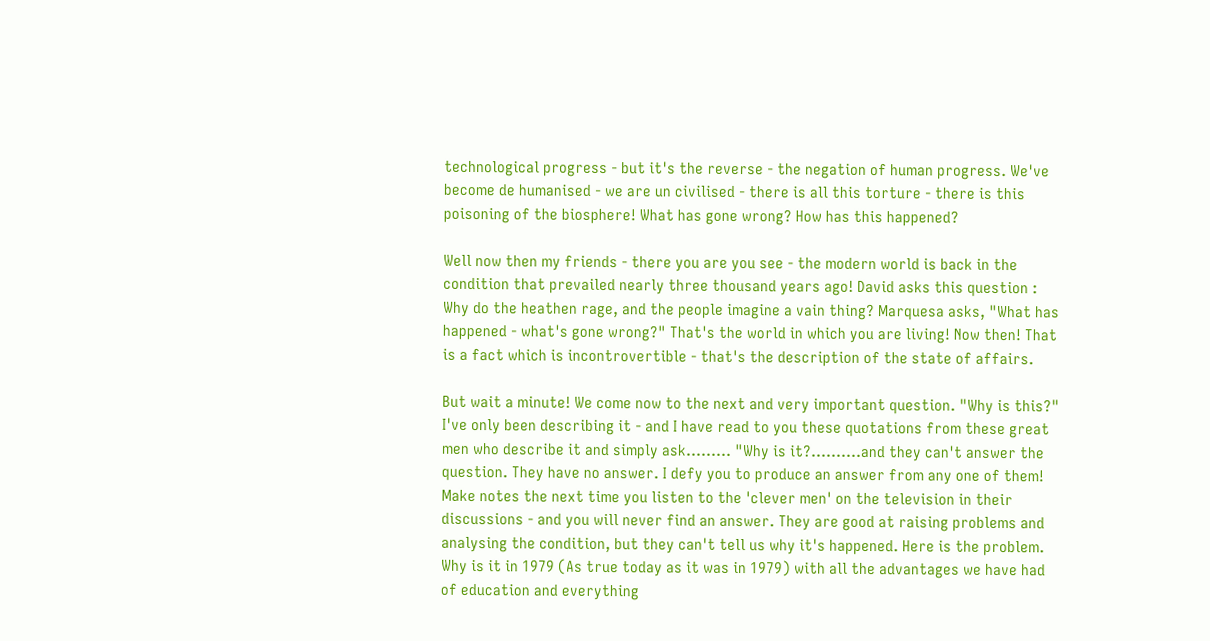technological progress - but it's the reverse - the negation of human progress. We've become de humanised - we are un civilised - there is all this torture - there is this poisoning of the biosphere! What has gone wrong? How has this happened?

Well now then my friends - there you are you see - the modern world is back in the condition that prevailed nearly three thousand years ago! David asks this question : Why do the heathen rage, and the people imagine a vain thing? Marquesa asks, "What has happened - what's gone wrong?" That's the world in which you are living! Now then! That is a fact which is incontrovertible - that's the description of the state of affairs.

But wait a minute! We come now to the next and very important question. "Why is this?" I've only been describing it - and I have read to you these quotations from these great men who describe it and simply ask......... "Why is it?..........and they can't answer the question. They have no answer. I defy you to produce an answer from any one of them! Make notes the next time you listen to the 'clever men' on the television in their discussions - and you will never find an answer. They are good at raising problems and analysing the condition, but they can't tell us why it's happened. Here is the problem. Why is it in 1979 (As true today as it was in 1979) with all the advantages we have had of education and everything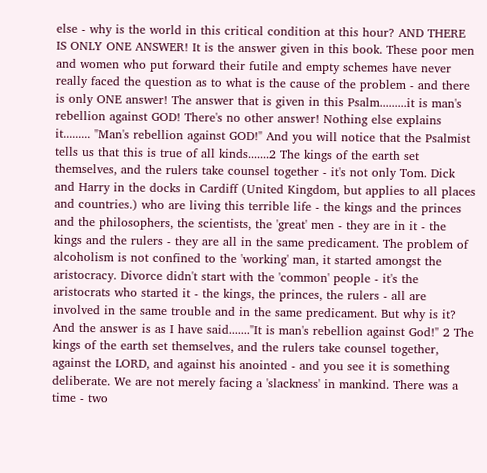else - why is the world in this critical condition at this hour? AND THERE IS ONLY ONE ANSWER! It is the answer given in this book. These poor men and women who put forward their futile and empty schemes have never really faced the question as to what is the cause of the problem - and there is only ONE answer! The answer that is given in this Psalm.........it is man's rebellion against GOD! There's no other answer! Nothing else explains it......... "Man's rebellion against GOD!" And you will notice that the Psalmist tells us that this is true of all kinds.......2 The kings of the earth set themselves, and the rulers take counsel together - it's not only Tom. Dick and Harry in the docks in Cardiff (United Kingdom, but applies to all places and countries.) who are living this terrible life - the kings and the princes and the philosophers, the scientists, the 'great' men - they are in it - the kings and the rulers - they are all in the same predicament. The problem of alcoholism is not confined to the 'working' man, it started amongst the aristocracy. Divorce didn't start with the 'common' people - it's the aristocrats who started it - the kings, the princes, the rulers - all are involved in the same trouble and in the same predicament. But why is it? And the answer is as I have said......."It is man's rebellion against God!" 2 The kings of the earth set themselves, and the rulers take counsel together, against the LORD, and against his anointed - and you see it is something deliberate. We are not merely facing a 'slackness' in mankind. There was a time - two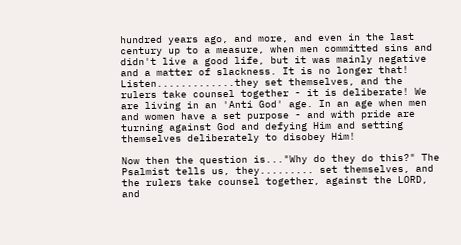hundred years ago, and more, and even in the last century up to a measure, when men committed sins and didn't live a good life, but it was mainly negative and a matter of slackness. It is no longer that! Listen.............they set themselves, and the rulers take counsel together - it is deliberate! We are living in an 'Anti God' age. In an age when men and women have a set purpose - and with pride are turning against God and defying Him and setting themselves deliberately to disobey Him!

Now then the question is..."Why do they do this?" The Psalmist tells us, they......... set themselves, and the rulers take counsel together, against the LORD, and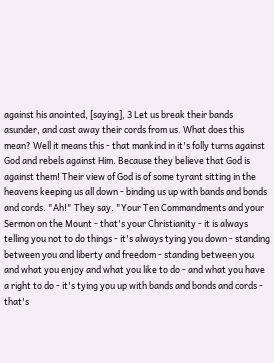against his anointed, [saying], 3 Let us break their bands asunder, and cast away their cords from us. What does this mean? Well it means this - that mankind in it's folly turns against God and rebels against Him. Because they believe that God is against them! Their view of God is of some tyrant sitting in the heavens keeping us all down - binding us up with bands and bonds and cords. "Ah!" They say. "Your Ten Commandments and your Sermon on the Mount - that's your Christianity - it is always telling you not to do things - it's always tying you down - standing between you and liberty and freedom - standing between you and what you enjoy and what you like to do - and what you have a right to do - it's tying you up with bands and bonds and cords - that's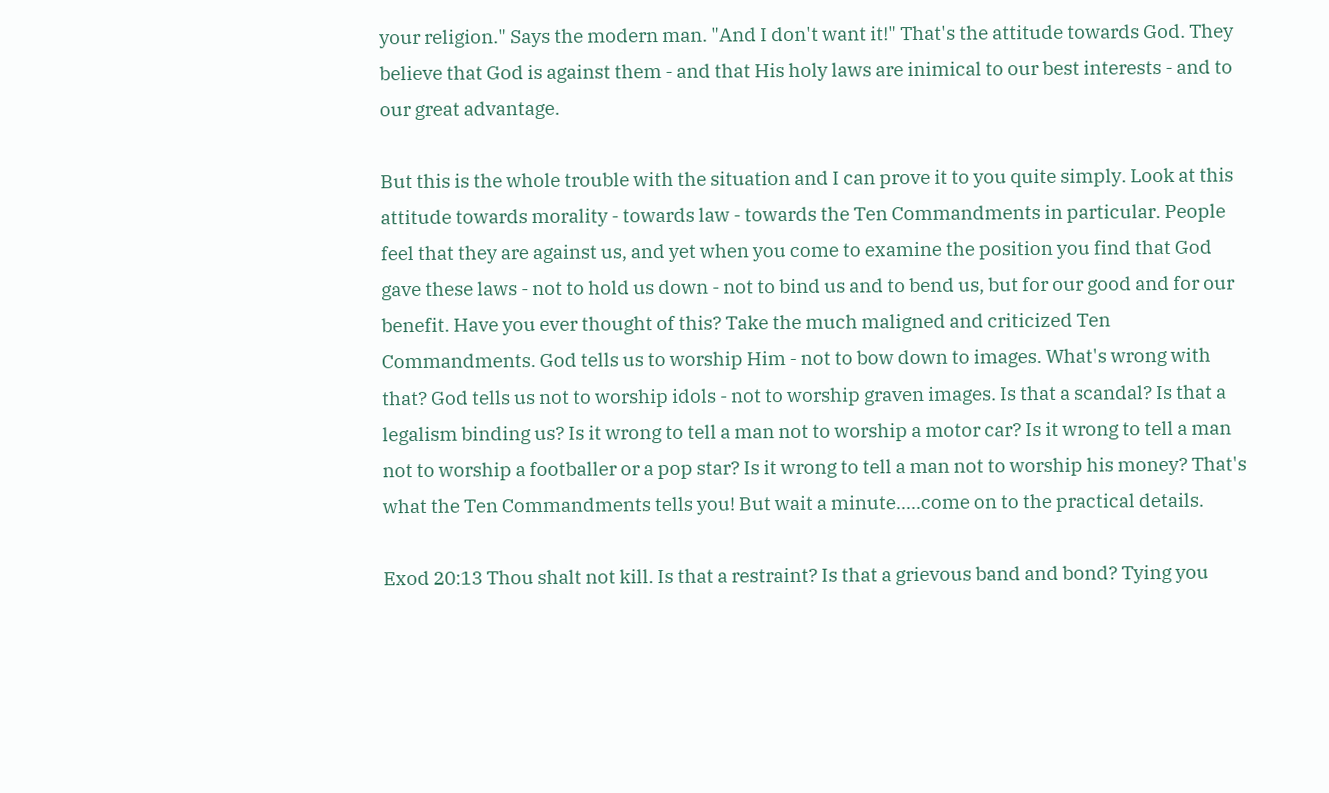your religion." Says the modern man. "And I don't want it!" That's the attitude towards God. They believe that God is against them - and that His holy laws are inimical to our best interests - and to our great advantage.

But this is the whole trouble with the situation and I can prove it to you quite simply. Look at this attitude towards morality - towards law - towards the Ten Commandments in particular. People feel that they are against us, and yet when you come to examine the position you find that God gave these laws - not to hold us down - not to bind us and to bend us, but for our good and for our benefit. Have you ever thought of this? Take the much maligned and criticized Ten Commandments. God tells us to worship Him - not to bow down to images. What's wrong with that? God tells us not to worship idols - not to worship graven images. Is that a scandal? Is that a legalism binding us? Is it wrong to tell a man not to worship a motor car? Is it wrong to tell a man not to worship a footballer or a pop star? Is it wrong to tell a man not to worship his money? That's what the Ten Commandments tells you! But wait a minute.....come on to the practical details.

Exod 20:13 Thou shalt not kill. Is that a restraint? Is that a grievous band and bond? Tying you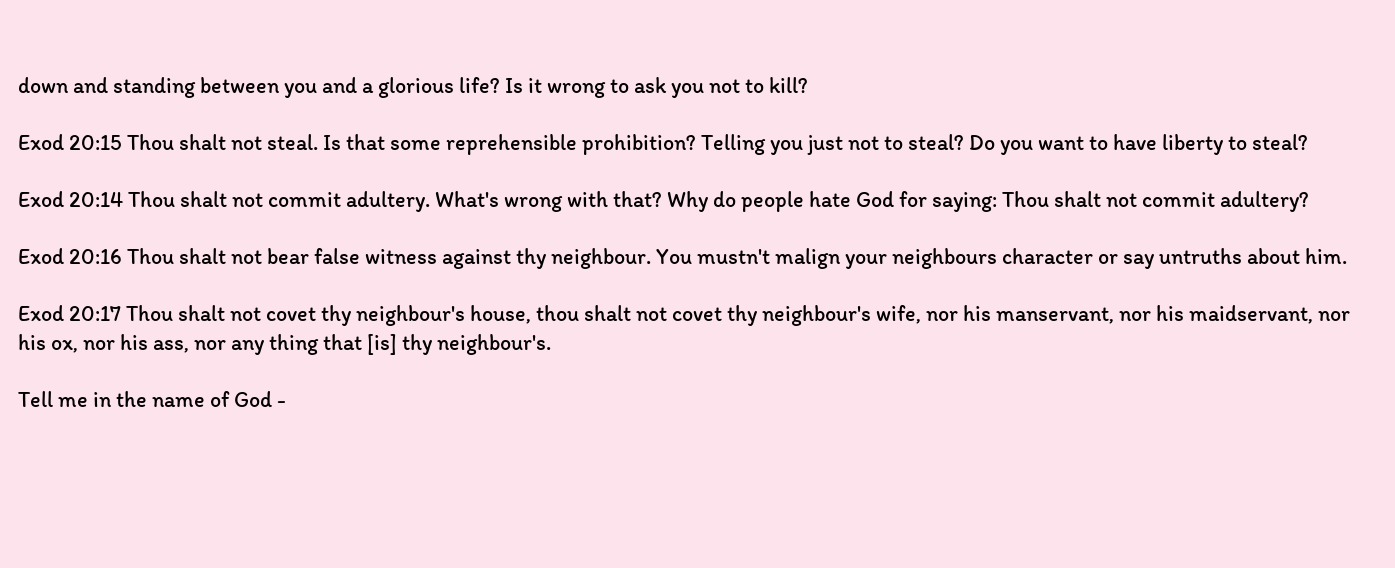down and standing between you and a glorious life? Is it wrong to ask you not to kill?

Exod 20:15 Thou shalt not steal. Is that some reprehensible prohibition? Telling you just not to steal? Do you want to have liberty to steal?

Exod 20:14 Thou shalt not commit adultery. What's wrong with that? Why do people hate God for saying: Thou shalt not commit adultery?

Exod 20:16 Thou shalt not bear false witness against thy neighbour. You mustn't malign your neighbours character or say untruths about him.

Exod 20:17 Thou shalt not covet thy neighbour's house, thou shalt not covet thy neighbour's wife, nor his manservant, nor his maidservant, nor his ox, nor his ass, nor any thing that [is] thy neighbour's.

Tell me in the name of God -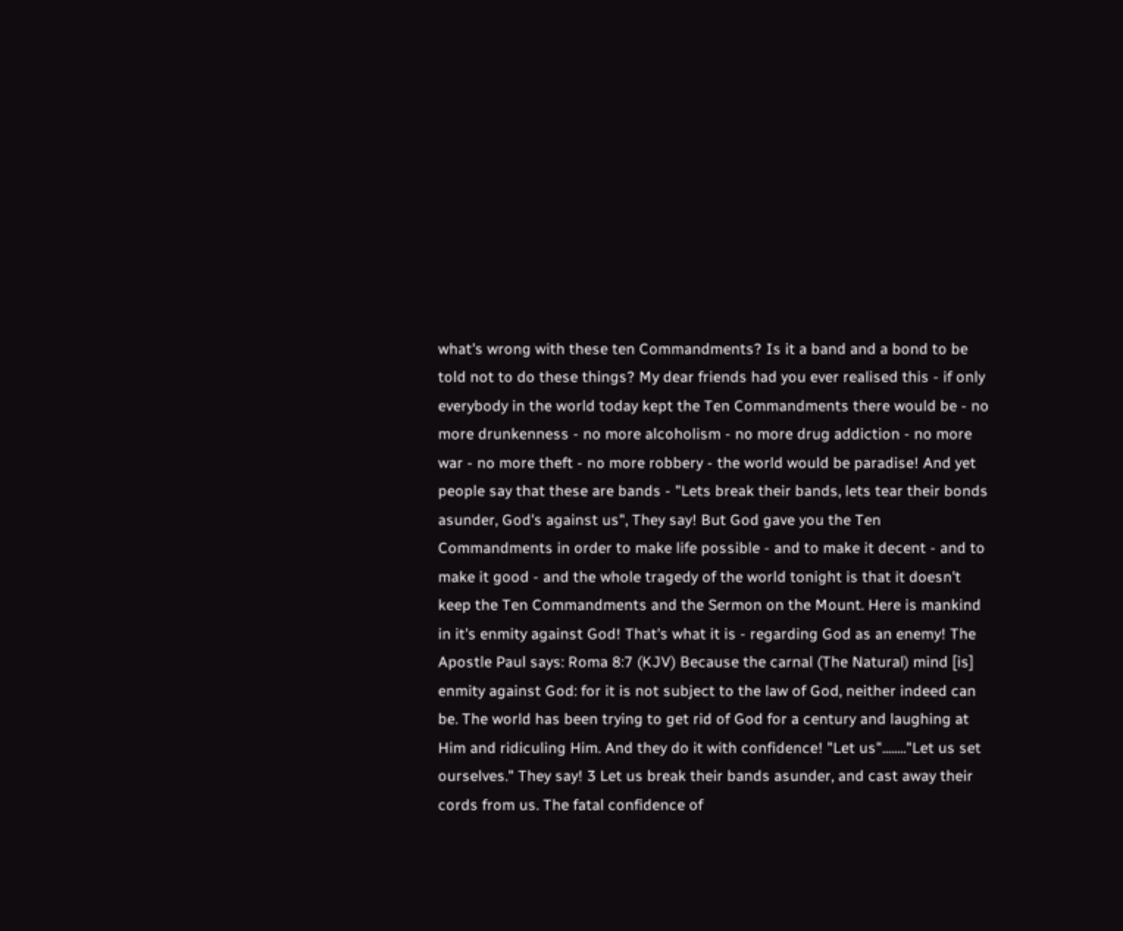what's wrong with these ten Commandments? Is it a band and a bond to be told not to do these things? My dear friends had you ever realised this - if only everybody in the world today kept the Ten Commandments there would be - no more drunkenness - no more alcoholism - no more drug addiction - no more war - no more theft - no more robbery - the world would be paradise! And yet people say that these are bands - "Lets break their bands, lets tear their bonds asunder, God's against us", They say! But God gave you the Ten Commandments in order to make life possible - and to make it decent - and to make it good - and the whole tragedy of the world tonight is that it doesn't keep the Ten Commandments and the Sermon on the Mount. Here is mankind in it's enmity against God! That's what it is - regarding God as an enemy! The Apostle Paul says: Roma 8:7 (KJV) Because the carnal (The Natural) mind [is] enmity against God: for it is not subject to the law of God, neither indeed can be. The world has been trying to get rid of God for a century and laughing at Him and ridiculing Him. And they do it with confidence! "Let us"........"Let us set ourselves." They say! 3 Let us break their bands asunder, and cast away their cords from us. The fatal confidence of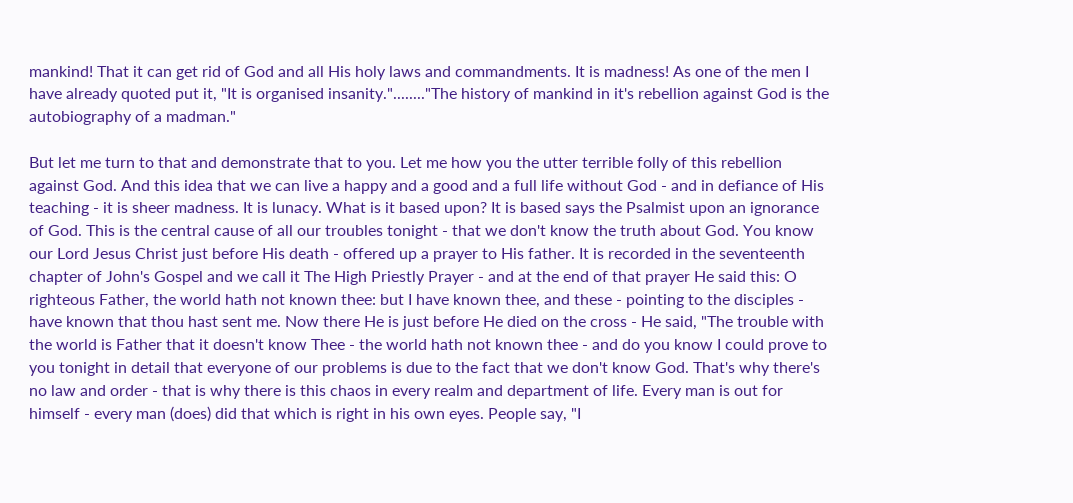mankind! That it can get rid of God and all His holy laws and commandments. It is madness! As one of the men I have already quoted put it, "It is organised insanity."........"The history of mankind in it's rebellion against God is the autobiography of a madman."

But let me turn to that and demonstrate that to you. Let me how you the utter terrible folly of this rebellion against God. And this idea that we can live a happy and a good and a full life without God - and in defiance of His teaching - it is sheer madness. It is lunacy. What is it based upon? It is based says the Psalmist upon an ignorance of God. This is the central cause of all our troubles tonight - that we don't know the truth about God. You know our Lord Jesus Christ just before His death - offered up a prayer to His father. It is recorded in the seventeenth chapter of John's Gospel and we call it The High Priestly Prayer - and at the end of that prayer He said this: O righteous Father, the world hath not known thee: but I have known thee, and these - pointing to the disciples - have known that thou hast sent me. Now there He is just before He died on the cross - He said, "The trouble with the world is Father that it doesn't know Thee - the world hath not known thee - and do you know I could prove to you tonight in detail that everyone of our problems is due to the fact that we don't know God. That's why there's no law and order - that is why there is this chaos in every realm and department of life. Every man is out for himself - every man (does) did that which is right in his own eyes. People say, "I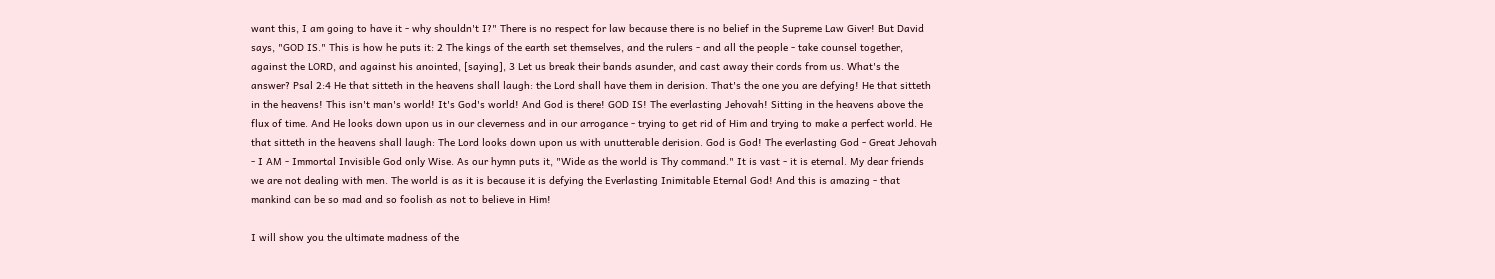want this, I am going to have it - why shouldn't I?" There is no respect for law because there is no belief in the Supreme Law Giver! But David says, "GOD IS." This is how he puts it: 2 The kings of the earth set themselves, and the rulers - and all the people - take counsel together, against the LORD, and against his anointed, [saying], 3 Let us break their bands asunder, and cast away their cords from us. What's the answer? Psal 2:4 He that sitteth in the heavens shall laugh: the Lord shall have them in derision. That's the one you are defying! He that sitteth in the heavens! This isn't man's world! It's God's world! And God is there! GOD IS! The everlasting Jehovah! Sitting in the heavens above the flux of time. And He looks down upon us in our cleverness and in our arrogance - trying to get rid of Him and trying to make a perfect world. He that sitteth in the heavens shall laugh: The Lord looks down upon us with unutterable derision. God is God! The everlasting God - Great Jehovah - I AM - Immortal Invisible God only Wise. As our hymn puts it, "Wide as the world is Thy command." It is vast - it is eternal. My dear friends we are not dealing with men. The world is as it is because it is defying the Everlasting Inimitable Eternal God! And this is amazing - that mankind can be so mad and so foolish as not to believe in Him!

I will show you the ultimate madness of the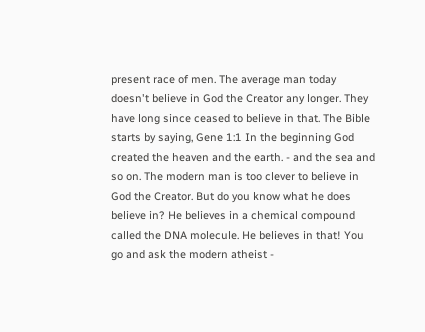present race of men. The average man today doesn't believe in God the Creator any longer. They have long since ceased to believe in that. The Bible starts by saying, Gene 1:1 In the beginning God created the heaven and the earth. - and the sea and so on. The modern man is too clever to believe in God the Creator. But do you know what he does believe in? He believes in a chemical compound called the DNA molecule. He believes in that! You go and ask the modern atheist -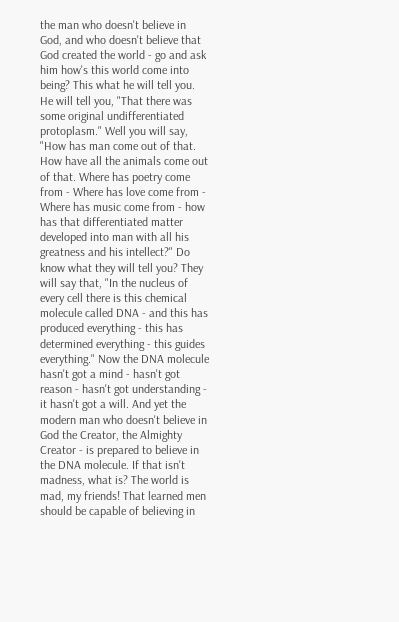the man who doesn't believe in God, and who doesn't believe that God created the world - go and ask him how's this world come into being? This what he will tell you. He will tell you, "That there was some original undifferentiated protoplasm." Well you will say, "How has man come out of that. How have all the animals come out of that. Where has poetry come from - Where has love come from - Where has music come from - how has that differentiated matter developed into man with all his greatness and his intellect?" Do know what they will tell you? They will say that, "In the nucleus of every cell there is this chemical molecule called DNA - and this has produced everything - this has determined everything - this guides everything." Now the DNA molecule hasn't got a mind - hasn't got reason - hasn't got understanding - it hasn't got a will. And yet the modern man who doesn't believe in God the Creator, the Almighty Creator - is prepared to believe in the DNA molecule. If that isn't madness, what is? The world is mad, my friends! That learned men should be capable of believing in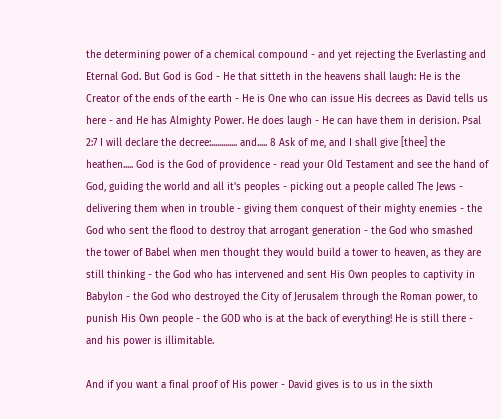the determining power of a chemical compound - and yet rejecting the Everlasting and Eternal God. But God is God - He that sitteth in the heavens shall laugh: He is the Creator of the ends of the earth - He is One who can issue His decrees as David tells us here - and He has Almighty Power. He does laugh - He can have them in derision. Psal 2:7 I will declare the decree:............. and..... 8 Ask of me, and I shall give [thee] the heathen..... God is the God of providence - read your Old Testament and see the hand of God, guiding the world and all it's peoples - picking out a people called The Jews - delivering them when in trouble - giving them conquest of their mighty enemies - the God who sent the flood to destroy that arrogant generation - the God who smashed the tower of Babel when men thought they would build a tower to heaven, as they are still thinking - the God who has intervened and sent His Own peoples to captivity in Babylon - the God who destroyed the City of Jerusalem through the Roman power, to punish His Own people - the GOD who is at the back of everything! He is still there - and his power is illimitable.

And if you want a final proof of His power - David gives is to us in the sixth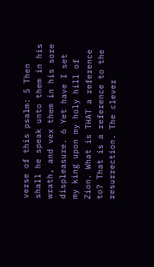verse of this psalm: 5 Then shall he speak unto them in his wrath, and vex them in his sore displeasure. 6 Yet have I set my king upon my holy hill of Zion. What is THAT a reference to? That is a reference to the resurrection. The clever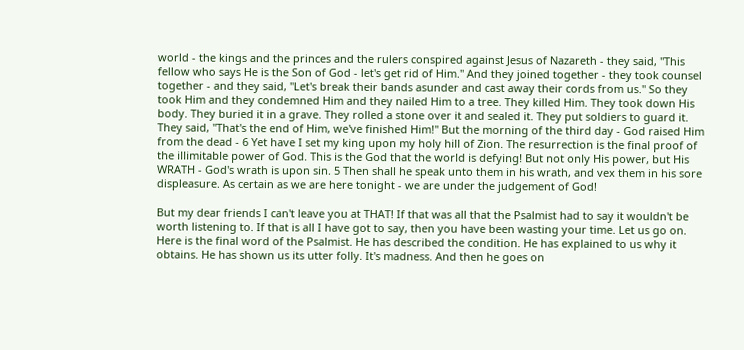world - the kings and the princes and the rulers conspired against Jesus of Nazareth - they said, "This fellow who says He is the Son of God - let's get rid of Him." And they joined together - they took counsel together - and they said, "Let's break their bands asunder and cast away their cords from us." So they took Him and they condemned Him and they nailed Him to a tree. They killed Him. They took down His body. They buried it in a grave. They rolled a stone over it and sealed it. They put soldiers to guard it. They said, "That's the end of Him, we've finished Him!" But the morning of the third day - God raised Him from the dead - 6 Yet have I set my king upon my holy hill of Zion. The resurrection is the final proof of the illimitable power of God. This is the God that the world is defying! But not only His power, but His WRATH - God's wrath is upon sin. 5 Then shall he speak unto them in his wrath, and vex them in his sore displeasure. As certain as we are here tonight - we are under the judgement of God!

But my dear friends I can't leave you at THAT! If that was all that the Psalmist had to say it wouldn't be worth listening to. If that is all I have got to say, then you have been wasting your time. Let us go on. Here is the final word of the Psalmist. He has described the condition. He has explained to us why it obtains. He has shown us its utter folly. It's madness. And then he goes on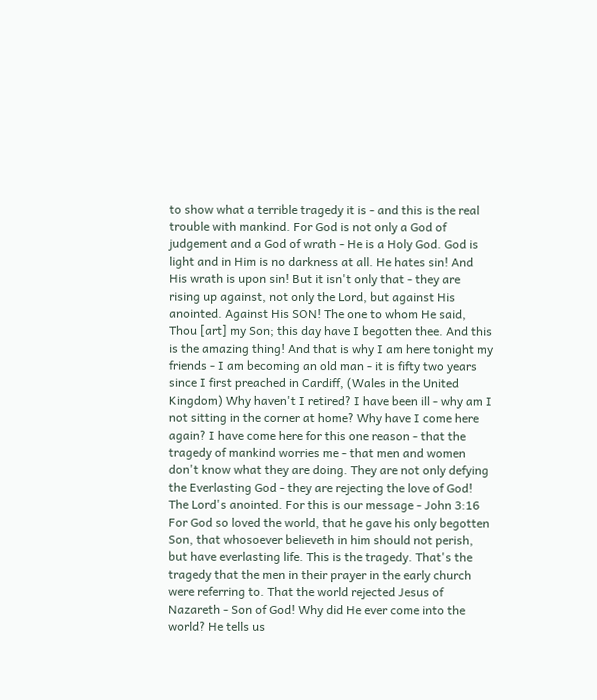to show what a terrible tragedy it is - and this is the real trouble with mankind. For God is not only a God of judgement and a God of wrath - He is a Holy God. God is light and in Him is no darkness at all. He hates sin! And His wrath is upon sin! But it isn't only that - they are rising up against, not only the Lord, but against His anointed. Against His SON! The one to whom He said, Thou [art] my Son; this day have I begotten thee. And this is the amazing thing! And that is why I am here tonight my friends - I am becoming an old man - it is fifty two years since I first preached in Cardiff, (Wales in the United Kingdom) Why haven't I retired? I have been ill - why am I not sitting in the corner at home? Why have I come here again? I have come here for this one reason - that the tragedy of mankind worries me - that men and women don't know what they are doing. They are not only defying the Everlasting God - they are rejecting the love of God! The Lord's anointed. For this is our message - John 3:16 For God so loved the world, that he gave his only begotten Son, that whosoever believeth in him should not perish, but have everlasting life. This is the tragedy. That's the tragedy that the men in their prayer in the early church were referring to. That the world rejected Jesus of Nazareth - Son of God! Why did He ever come into the world? He tells us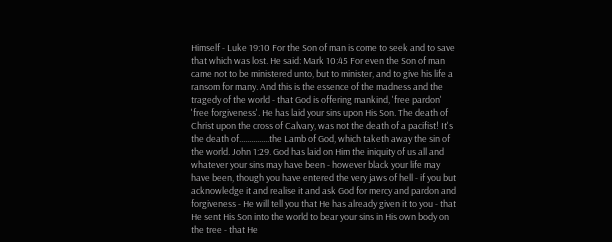Himself - Luke 19:10 For the Son of man is come to seek and to save that which was lost. He said: Mark 10:45 For even the Son of man came not to be ministered unto, but to minister, and to give his life a ransom for many. And this is the essence of the madness and the tragedy of the world - that God is offering mankind, 'free pardon' 'free forgiveness'. He has laid your sins upon His Son. The death of Christ upon the cross of Calvary, was not the death of a pacifist! It's the death of...............the Lamb of God, which taketh away the sin of the world. John 1:29. God has laid on Him the iniquity of us all and whatever your sins may have been - however black your life may have been, though you have entered the very jaws of hell - if you but acknowledge it and realise it and ask God for mercy and pardon and forgiveness - He will tell you that He has already given it to you - that He sent His Son into the world to bear your sins in His own body on the tree - that He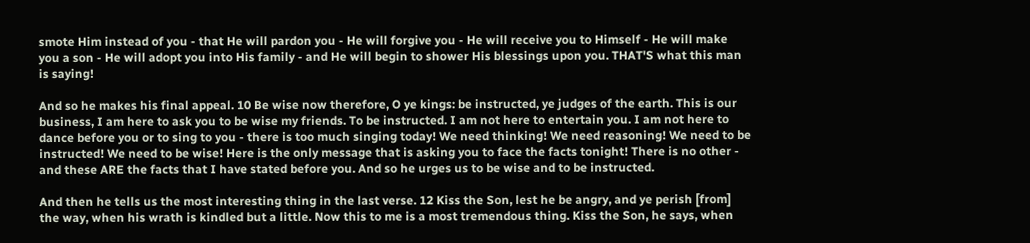smote Him instead of you - that He will pardon you - He will forgive you - He will receive you to Himself - He will make you a son - He will adopt you into His family - and He will begin to shower His blessings upon you. THAT'S what this man is saying!

And so he makes his final appeal. 10 Be wise now therefore, O ye kings: be instructed, ye judges of the earth. This is our business, I am here to ask you to be wise my friends. To be instructed. I am not here to entertain you. I am not here to dance before you or to sing to you - there is too much singing today! We need thinking! We need reasoning! We need to be instructed! We need to be wise! Here is the only message that is asking you to face the facts tonight! There is no other - and these ARE the facts that I have stated before you. And so he urges us to be wise and to be instructed.

And then he tells us the most interesting thing in the last verse. 12 Kiss the Son, lest he be angry, and ye perish [from] the way, when his wrath is kindled but a little. Now this to me is a most tremendous thing. Kiss the Son, he says, when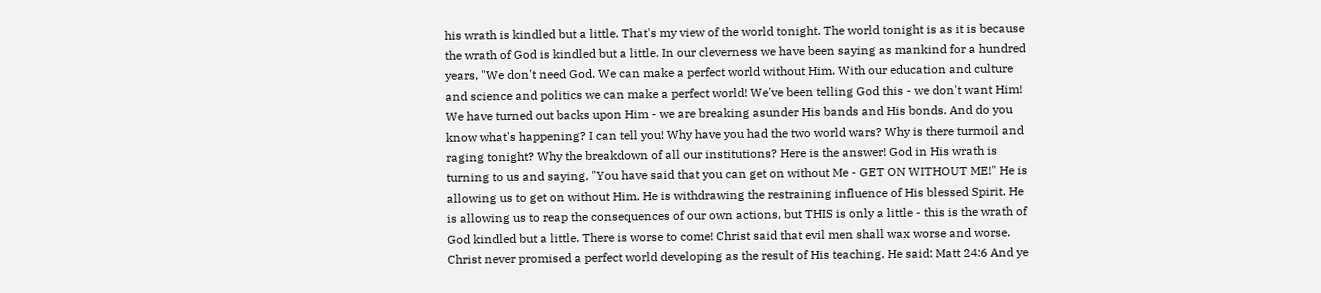his wrath is kindled but a little. That's my view of the world tonight. The world tonight is as it is because the wrath of God is kindled but a little. In our cleverness we have been saying as mankind for a hundred years, "We don't need God. We can make a perfect world without Him. With our education and culture and science and politics we can make a perfect world! We've been telling God this - we don't want Him! We have turned out backs upon Him - we are breaking asunder His bands and His bonds. And do you know what's happening? I can tell you! Why have you had the two world wars? Why is there turmoil and raging tonight? Why the breakdown of all our institutions? Here is the answer! God in His wrath is turning to us and saying, "You have said that you can get on without Me - GET ON WITHOUT ME!" He is allowing us to get on without Him. He is withdrawing the restraining influence of His blessed Spirit. He is allowing us to reap the consequences of our own actions, but THIS is only a little - this is the wrath of God kindled but a little. There is worse to come! Christ said that evil men shall wax worse and worse. Christ never promised a perfect world developing as the result of His teaching. He said: Matt 24:6 And ye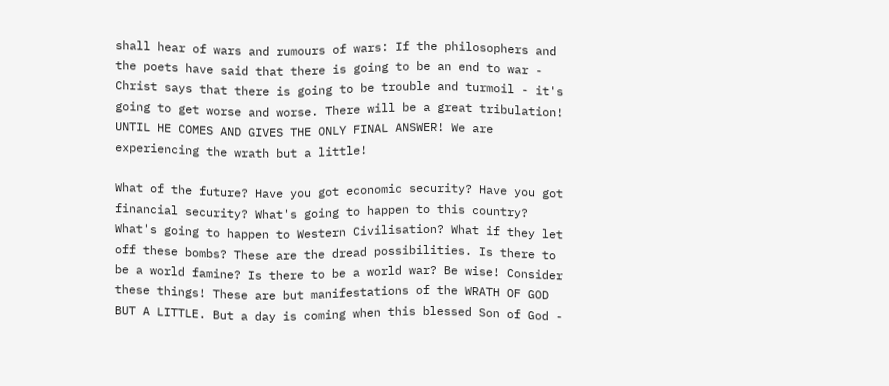shall hear of wars and rumours of wars: If the philosophers and the poets have said that there is going to be an end to war - Christ says that there is going to be trouble and turmoil - it's going to get worse and worse. There will be a great tribulation! UNTIL HE COMES AND GIVES THE ONLY FINAL ANSWER! We are experiencing the wrath but a little!

What of the future? Have you got economic security? Have you got financial security? What's going to happen to this country? What's going to happen to Western Civilisation? What if they let off these bombs? These are the dread possibilities. Is there to be a world famine? Is there to be a world war? Be wise! Consider these things! These are but manifestations of the WRATH OF GOD BUT A LITTLE. But a day is coming when this blessed Son of God -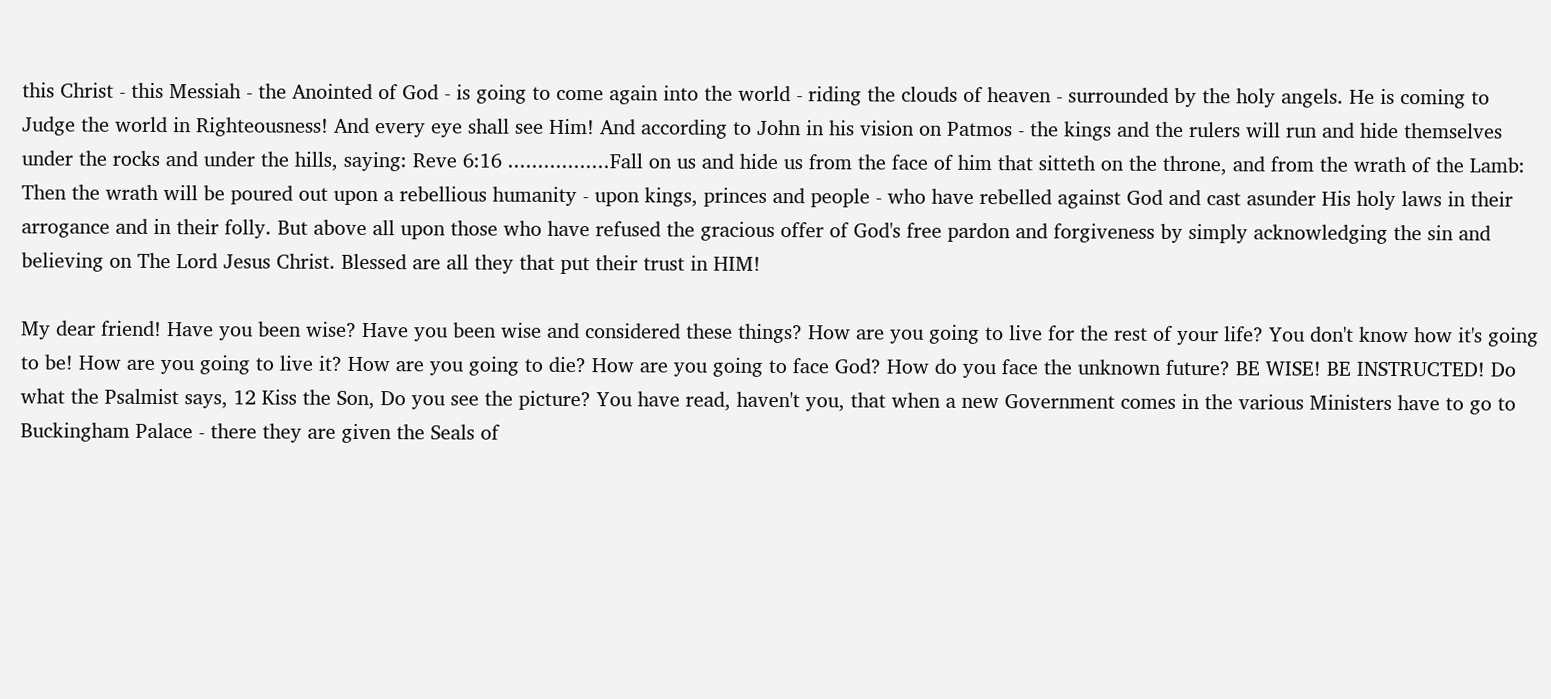this Christ - this Messiah - the Anointed of God - is going to come again into the world - riding the clouds of heaven - surrounded by the holy angels. He is coming to Judge the world in Righteousness! And every eye shall see Him! And according to John in his vision on Patmos - the kings and the rulers will run and hide themselves under the rocks and under the hills, saying: Reve 6:16 .................Fall on us and hide us from the face of him that sitteth on the throne, and from the wrath of the Lamb: Then the wrath will be poured out upon a rebellious humanity - upon kings, princes and people - who have rebelled against God and cast asunder His holy laws in their arrogance and in their folly. But above all upon those who have refused the gracious offer of God's free pardon and forgiveness by simply acknowledging the sin and believing on The Lord Jesus Christ. Blessed are all they that put their trust in HIM!

My dear friend! Have you been wise? Have you been wise and considered these things? How are you going to live for the rest of your life? You don't know how it's going to be! How are you going to live it? How are you going to die? How are you going to face God? How do you face the unknown future? BE WISE! BE INSTRUCTED! Do what the Psalmist says, 12 Kiss the Son, Do you see the picture? You have read, haven't you, that when a new Government comes in the various Ministers have to go to Buckingham Palace - there they are given the Seals of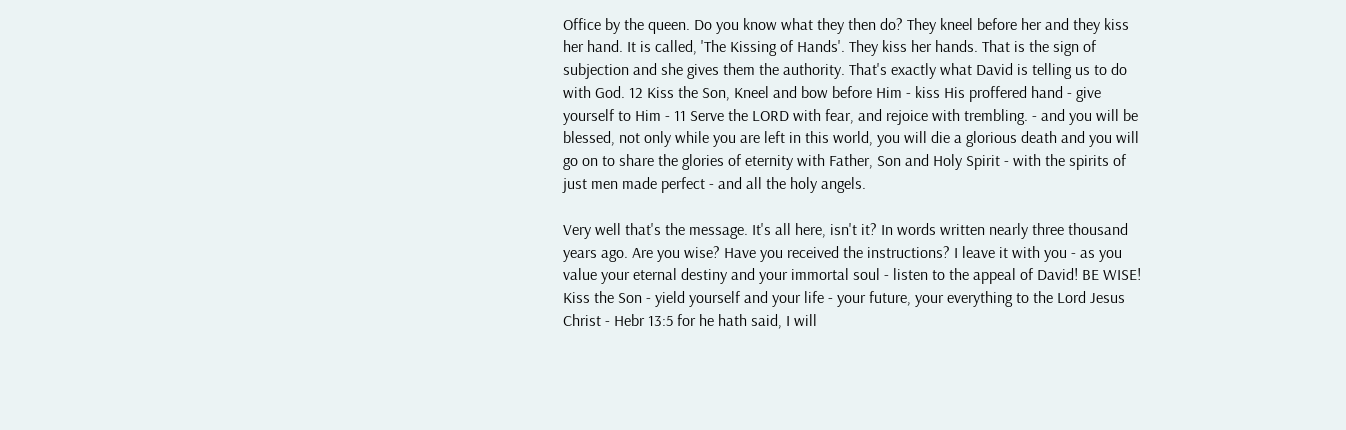Office by the queen. Do you know what they then do? They kneel before her and they kiss her hand. It is called, 'The Kissing of Hands'. They kiss her hands. That is the sign of subjection and she gives them the authority. That's exactly what David is telling us to do with God. 12 Kiss the Son, Kneel and bow before Him - kiss His proffered hand - give yourself to Him - 11 Serve the LORD with fear, and rejoice with trembling. - and you will be blessed, not only while you are left in this world, you will die a glorious death and you will go on to share the glories of eternity with Father, Son and Holy Spirit - with the spirits of just men made perfect - and all the holy angels.

Very well that's the message. It's all here, isn't it? In words written nearly three thousand years ago. Are you wise? Have you received the instructions? I leave it with you - as you value your eternal destiny and your immortal soul - listen to the appeal of David! BE WISE! Kiss the Son - yield yourself and your life - your future, your everything to the Lord Jesus Christ - Hebr 13:5 for he hath said, I will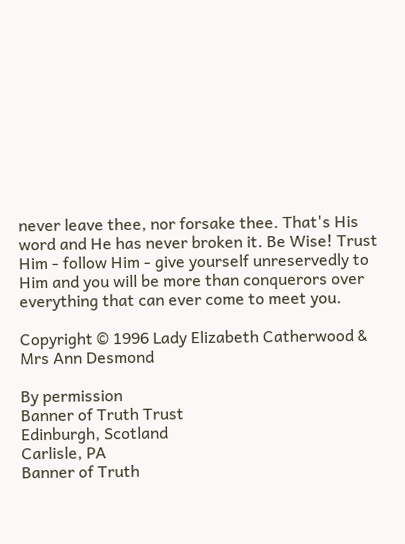never leave thee, nor forsake thee. That's His word and He has never broken it. Be Wise! Trust Him - follow Him - give yourself unreservedly to Him and you will be more than conquerors over everything that can ever come to meet you.

Copyright © 1996 Lady Elizabeth Catherwood & Mrs Ann Desmond

By permission
Banner of Truth Trust
Edinburgh, Scotland
Carlisle, PA
Banner of Truth